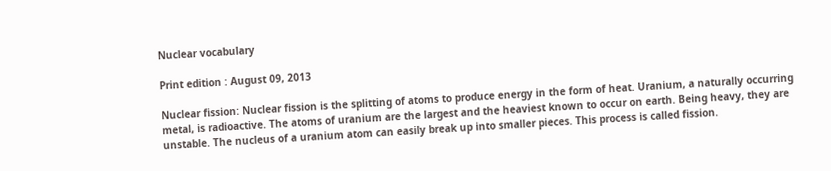Nuclear vocabulary

Print edition : August 09, 2013

Nuclear fission: Nuclear fission is the splitting of atoms to produce energy in the form of heat. Uranium, a naturally occurring metal, is radioactive. The atoms of uranium are the largest and the heaviest known to occur on earth. Being heavy, they are unstable. The nucleus of a uranium atom can easily break up into smaller pieces. This process is called fission.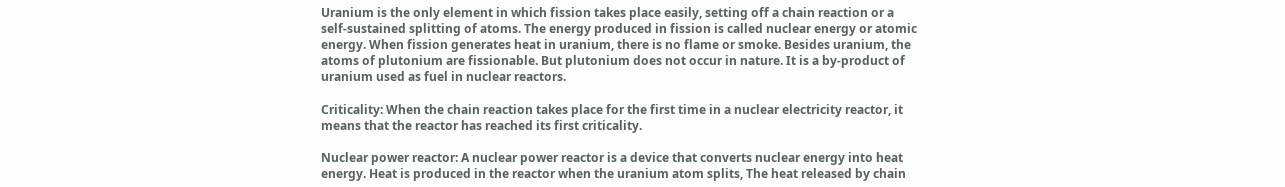Uranium is the only element in which fission takes place easily, setting off a chain reaction or a self-sustained splitting of atoms. The energy produced in fission is called nuclear energy or atomic energy. When fission generates heat in uranium, there is no flame or smoke. Besides uranium, the atoms of plutonium are fissionable. But plutonium does not occur in nature. It is a by-product of uranium used as fuel in nuclear reactors.

Criticality: When the chain reaction takes place for the first time in a nuclear electricity reactor, it means that the reactor has reached its first criticality.

Nuclear power reactor: A nuclear power reactor is a device that converts nuclear energy into heat energy. Heat is produced in the reactor when the uranium atom splits, The heat released by chain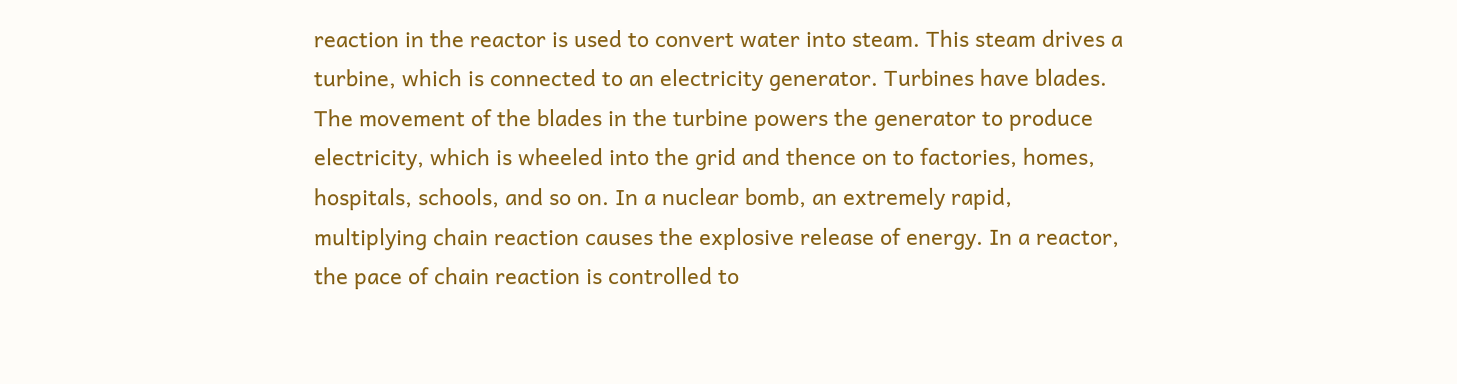reaction in the reactor is used to convert water into steam. This steam drives a turbine, which is connected to an electricity generator. Turbines have blades. The movement of the blades in the turbine powers the generator to produce electricity, which is wheeled into the grid and thence on to factories, homes, hospitals, schools, and so on. In a nuclear bomb, an extremely rapid, multiplying chain reaction causes the explosive release of energy. In a reactor, the pace of chain reaction is controlled to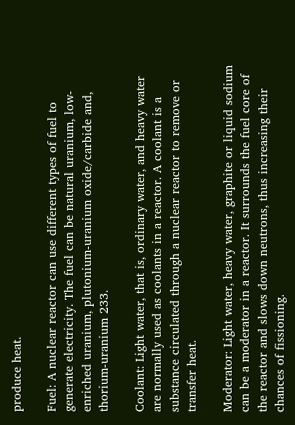produce heat.

Fuel: A nuclear reactor can use different types of fuel to generate electricity. The fuel can be natural uranium, low-enriched uranium, plutonium-uranium oxide/carbide and, thorium-uranium 233.

Coolant: Light water, that is, ordinary water, and heavy water are normally used as coolants in a reactor. A coolant is a substance circulated through a nuclear reactor to remove or transfer heat.

Moderator: Light water, heavy water, graphite or liquid sodium can be a moderator in a reactor. It surrounds the fuel core of the reactor and slows down neutrons, thus increasing their chances of fissioning.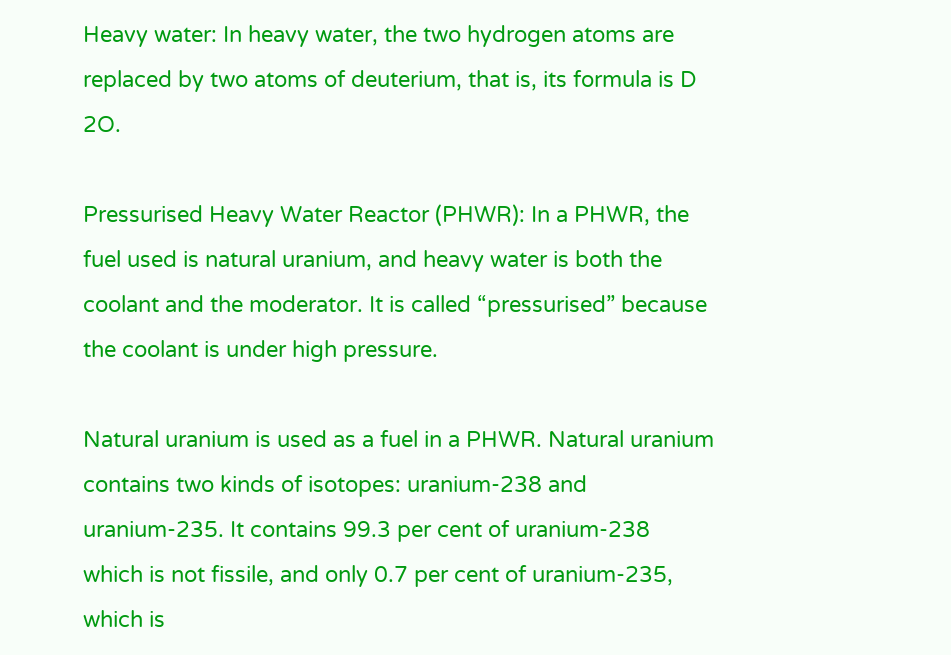Heavy water: In heavy water, the two hydrogen atoms are replaced by two atoms of deuterium, that is, its formula is D 2O.

Pressurised Heavy Water Reactor (PHWR): In a PHWR, the fuel used is natural uranium, and heavy water is both the coolant and the moderator. It is called “pressurised” because the coolant is under high pressure.

Natural uranium is used as a fuel in a PHWR. Natural uranium contains two kinds of isotopes: uranium-238 and uranium-235. It contains 99.3 per cent of uranium-238 which is not fissile, and only 0.7 per cent of uranium-235, which is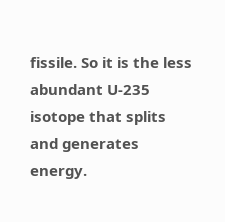fissile. So it is the less abundant U-235 isotope that splits and generates energy.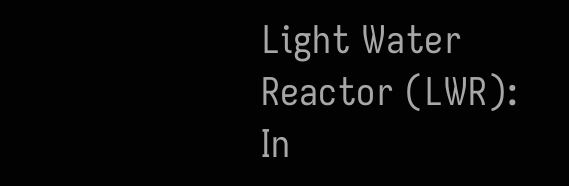Light Water Reactor (LWR): In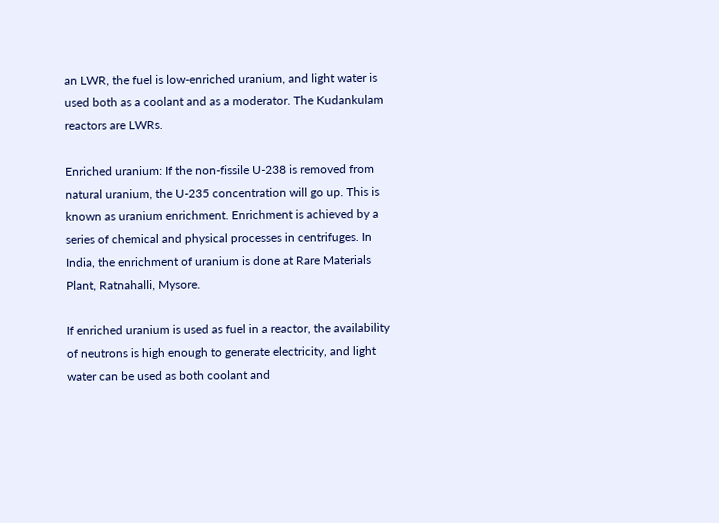an LWR, the fuel is low-enriched uranium, and light water is used both as a coolant and as a moderator. The Kudankulam reactors are LWRs.

Enriched uranium: If the non-fissile U-238 is removed from natural uranium, the U-235 concentration will go up. This is known as uranium enrichment. Enrichment is achieved by a series of chemical and physical processes in centrifuges. In India, the enrichment of uranium is done at Rare Materials Plant, Ratnahalli, Mysore.

If enriched uranium is used as fuel in a reactor, the availability of neutrons is high enough to generate electricity, and light water can be used as both coolant and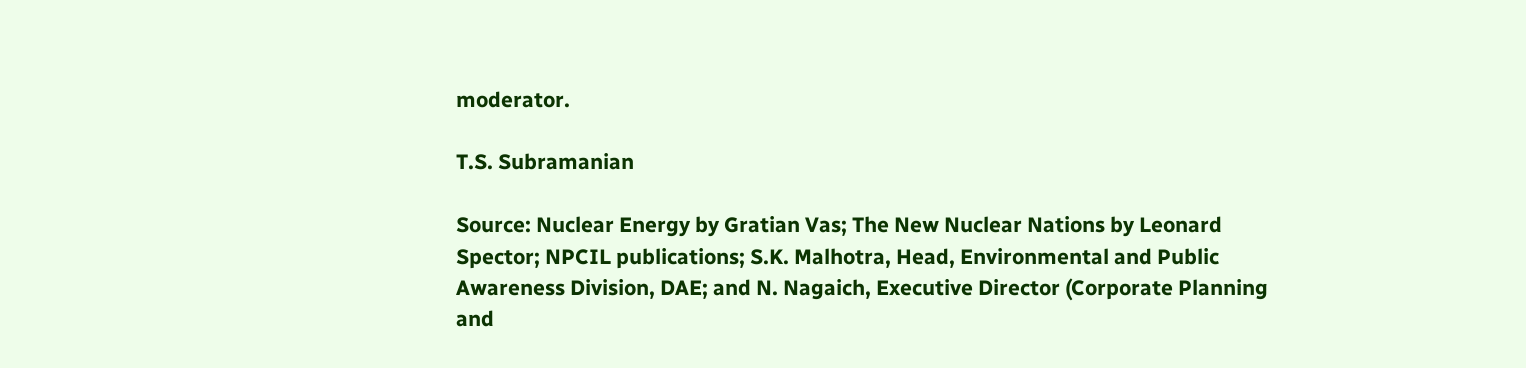moderator.

T.S. Subramanian

Source: Nuclear Energy by Gratian Vas; The New Nuclear Nations by Leonard Spector; NPCIL publications; S.K. Malhotra, Head, Environmental and Public Awareness Division, DAE; and N. Nagaich, Executive Director (Corporate Planning and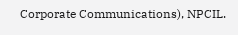Corporate Communications), NPCIL.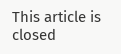This article is closed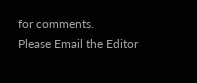for comments.
Please Email the Editor